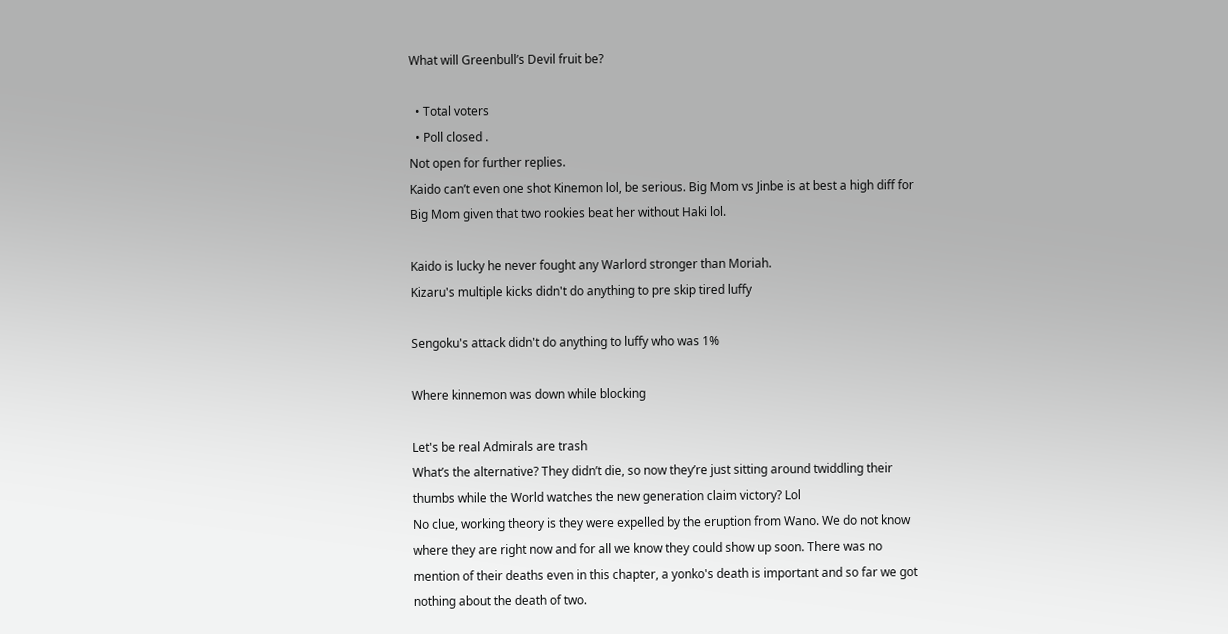What will Greenbull’s Devil fruit be?

  • Total voters
  • Poll closed .
Not open for further replies.
Kaido can’t even one shot Kinemon lol, be serious. Big Mom vs Jinbe is at best a high diff for Big Mom given that two rookies beat her without Haki lol.

Kaido is lucky he never fought any Warlord stronger than Moriah.
Kizaru's multiple kicks didn't do anything to pre skip tired luffy

Sengoku's attack didn't do anything to luffy who was 1%

Where kinnemon was down while blocking

Let's be real Admirals are trash
What’s the alternative? They didn’t die, so now they’re just sitting around twiddling their thumbs while the World watches the new generation claim victory? Lol
No clue, working theory is they were expelled by the eruption from Wano. We do not know where they are right now and for all we know they could show up soon. There was no mention of their deaths even in this chapter, a yonko's death is important and so far we got nothing about the death of two.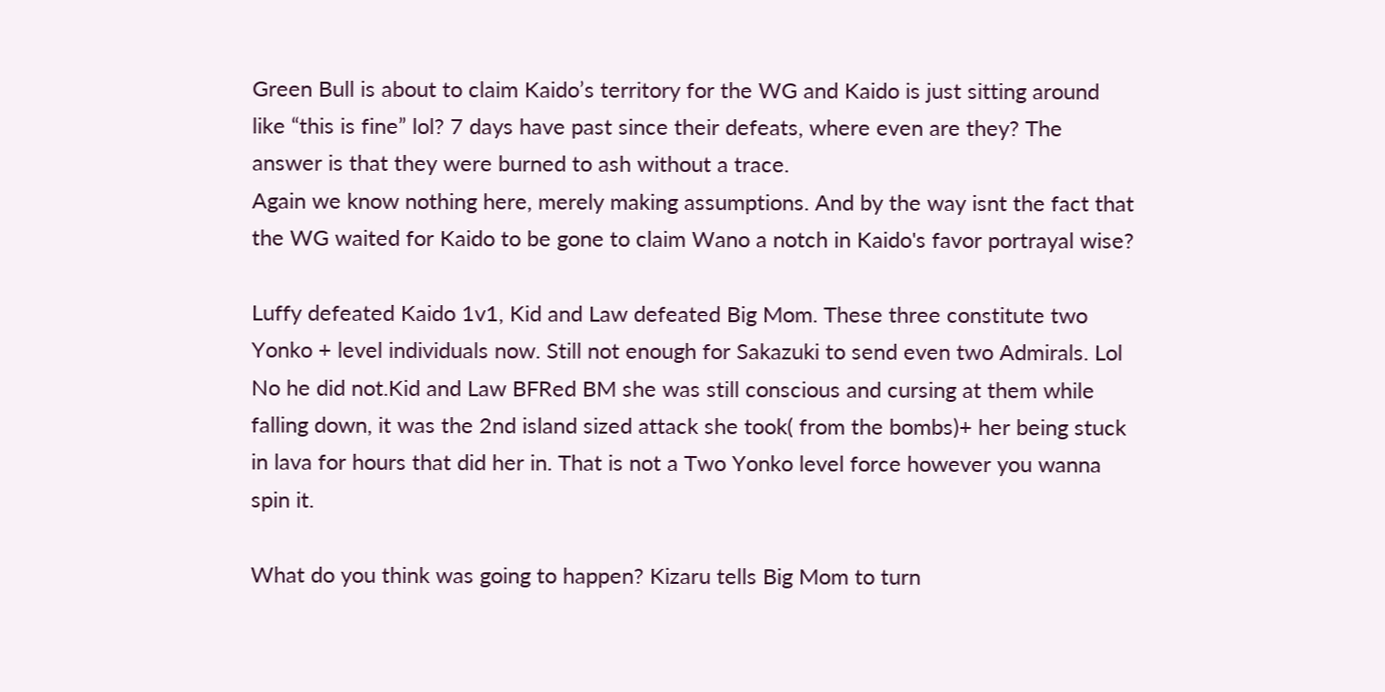Green Bull is about to claim Kaido’s territory for the WG and Kaido is just sitting around like “this is fine” lol? 7 days have past since their defeats, where even are they? The answer is that they were burned to ash without a trace.
Again we know nothing here, merely making assumptions. And by the way isnt the fact that the WG waited for Kaido to be gone to claim Wano a notch in Kaido's favor portrayal wise?

Luffy defeated Kaido 1v1, Kid and Law defeated Big Mom. These three constitute two Yonko + level individuals now. Still not enough for Sakazuki to send even two Admirals. Lol
No he did not.Kid and Law BFRed BM she was still conscious and cursing at them while falling down, it was the 2nd island sized attack she took( from the bombs)+ her being stuck in lava for hours that did her in. That is not a Two Yonko level force however you wanna spin it.

What do you think was going to happen? Kizaru tells Big Mom to turn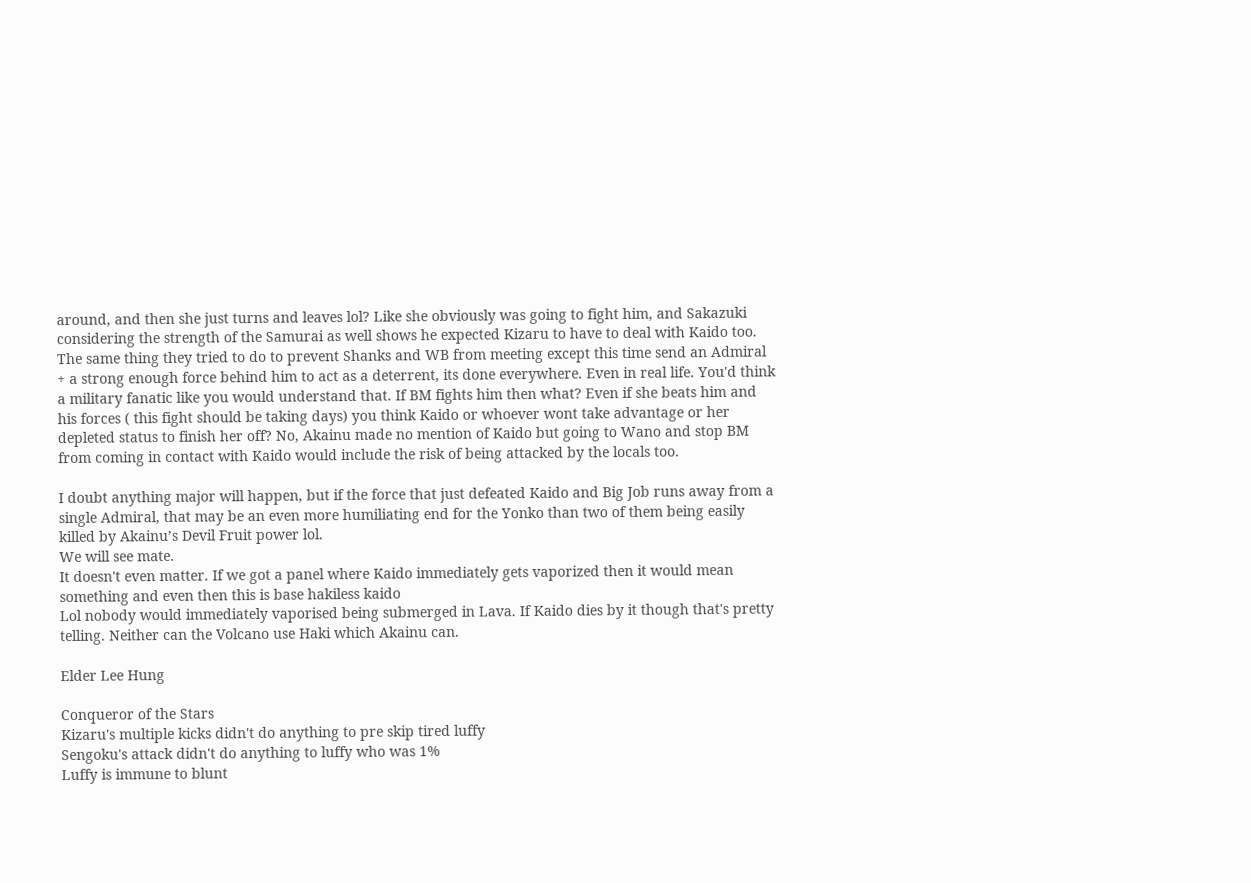around, and then she just turns and leaves lol? Like she obviously was going to fight him, and Sakazuki considering the strength of the Samurai as well shows he expected Kizaru to have to deal with Kaido too.
The same thing they tried to do to prevent Shanks and WB from meeting except this time send an Admiral + a strong enough force behind him to act as a deterrent, its done everywhere. Even in real life. You'd think a military fanatic like you would understand that. If BM fights him then what? Even if she beats him and his forces ( this fight should be taking days) you think Kaido or whoever wont take advantage or her depleted status to finish her off? No, Akainu made no mention of Kaido but going to Wano and stop BM from coming in contact with Kaido would include the risk of being attacked by the locals too.

I doubt anything major will happen, but if the force that just defeated Kaido and Big Job runs away from a single Admiral, that may be an even more humiliating end for the Yonko than two of them being easily killed by Akainu’s Devil Fruit power lol.
We will see mate.
It doesn't even matter. If we got a panel where Kaido immediately gets vaporized then it would mean something and even then this is base hakiless kaido
Lol nobody would immediately vaporised being submerged in Lava. If Kaido dies by it though that's pretty telling. Neither can the Volcano use Haki which Akainu can.

Elder Lee Hung

Conqueror of the Stars
Kizaru's multiple kicks didn't do anything to pre skip tired luffy
Sengoku's attack didn't do anything to luffy who was 1%
Luffy is immune to blunt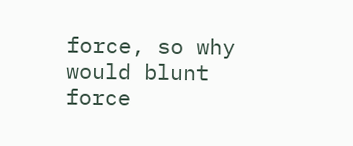force, so why would blunt force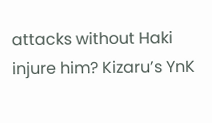attacks without Haki injure him? Kizaru’s YnK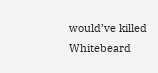would’ve killed Whitebeard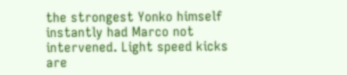the strongest Yonko himself instantly had Marco not intervened. Light speed kicks are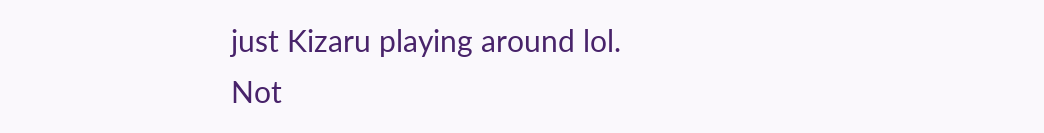just Kizaru playing around lol.
Not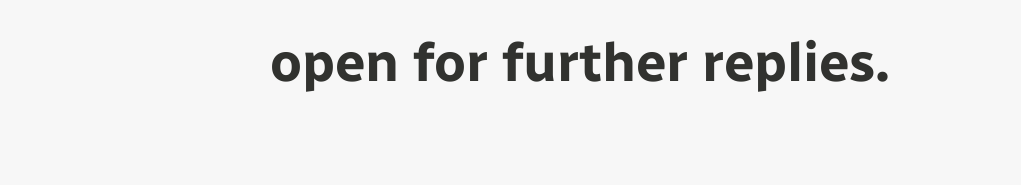open for further replies.